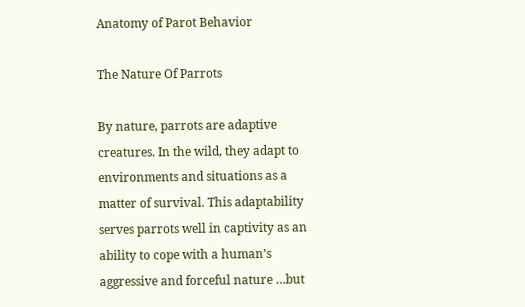Anatomy of Parot Behavior

The Nature Of Parrots

By nature, parrots are adaptive creatures. In the wild, they adapt to environments and situations as a matter of survival. This adaptability serves parrots well in captivity as an ability to cope with a human’s aggressive and forceful nature …but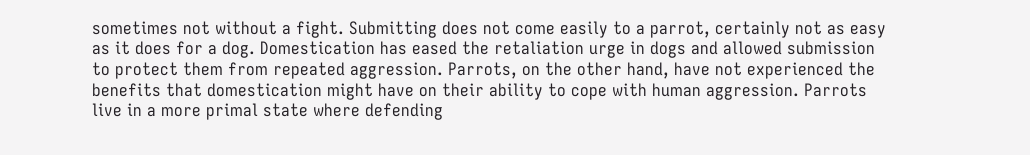sometimes not without a fight. Submitting does not come easily to a parrot, certainly not as easy as it does for a dog. Domestication has eased the retaliation urge in dogs and allowed submission to protect them from repeated aggression. Parrots, on the other hand, have not experienced the benefits that domestication might have on their ability to cope with human aggression. Parrots live in a more primal state where defending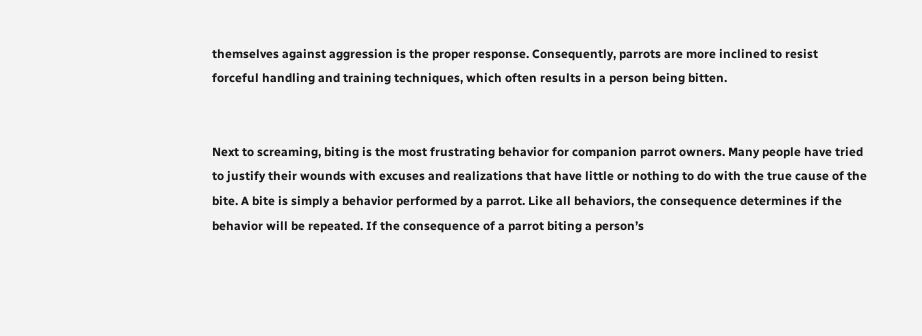themselves against aggression is the proper response. Consequently, parrots are more inclined to resist forceful handling and training techniques, which often results in a person being bitten.


Next to screaming, biting is the most frustrating behavior for companion parrot owners. Many people have tried to justify their wounds with excuses and realizations that have little or nothing to do with the true cause of the bite. A bite is simply a behavior performed by a parrot. Like all behaviors, the consequence determines if the behavior will be repeated. If the consequence of a parrot biting a person’s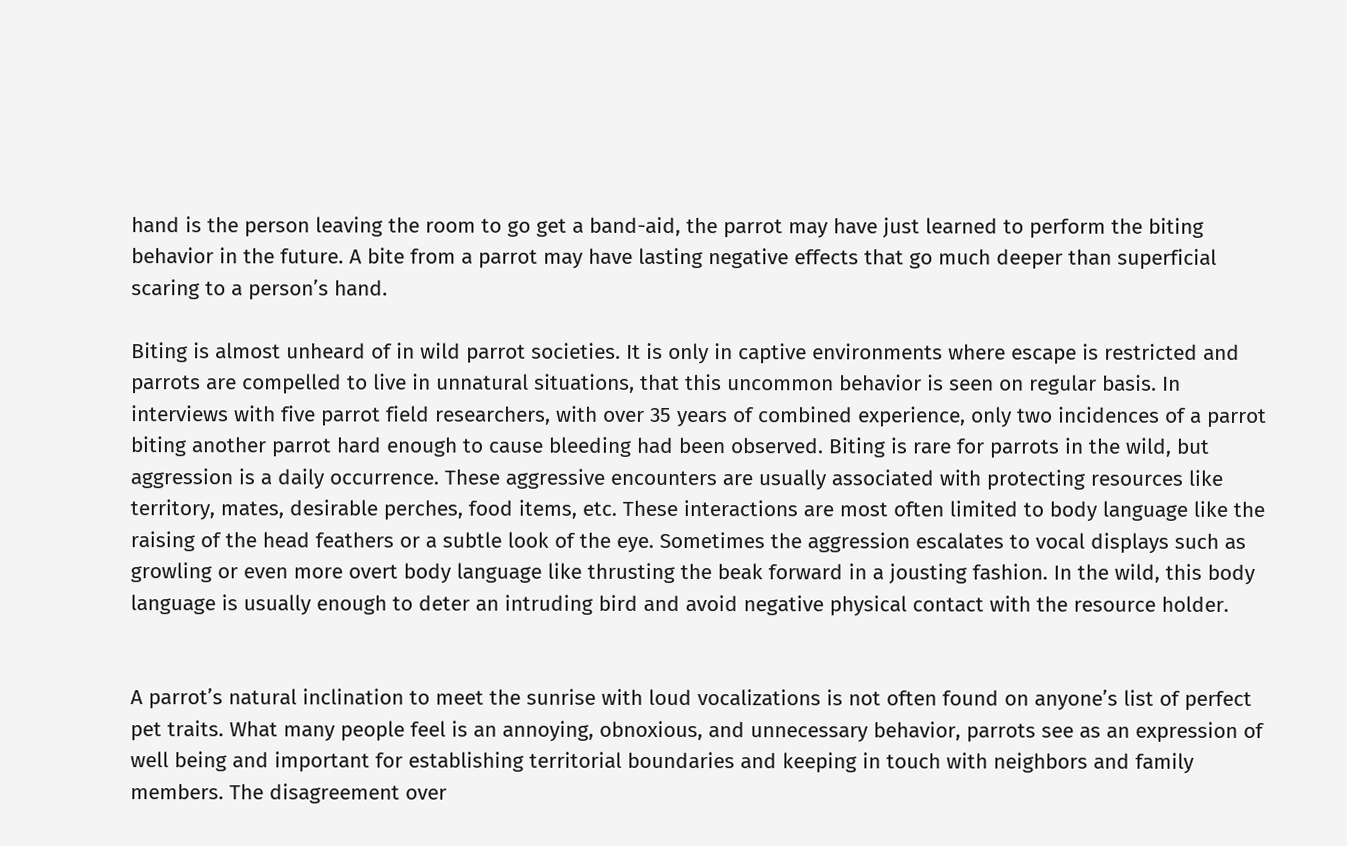hand is the person leaving the room to go get a band-aid, the parrot may have just learned to perform the biting behavior in the future. A bite from a parrot may have lasting negative effects that go much deeper than superficial scaring to a person’s hand.

Biting is almost unheard of in wild parrot societies. It is only in captive environments where escape is restricted and parrots are compelled to live in unnatural situations, that this uncommon behavior is seen on regular basis. In interviews with five parrot field researchers, with over 35 years of combined experience, only two incidences of a parrot biting another parrot hard enough to cause bleeding had been observed. Biting is rare for parrots in the wild, but aggression is a daily occurrence. These aggressive encounters are usually associated with protecting resources like territory, mates, desirable perches, food items, etc. These interactions are most often limited to body language like the raising of the head feathers or a subtle look of the eye. Sometimes the aggression escalates to vocal displays such as growling or even more overt body language like thrusting the beak forward in a jousting fashion. In the wild, this body language is usually enough to deter an intruding bird and avoid negative physical contact with the resource holder.


A parrot’s natural inclination to meet the sunrise with loud vocalizations is not often found on anyone’s list of perfect pet traits. What many people feel is an annoying, obnoxious, and unnecessary behavior, parrots see as an expression of well being and important for establishing territorial boundaries and keeping in touch with neighbors and family members. The disagreement over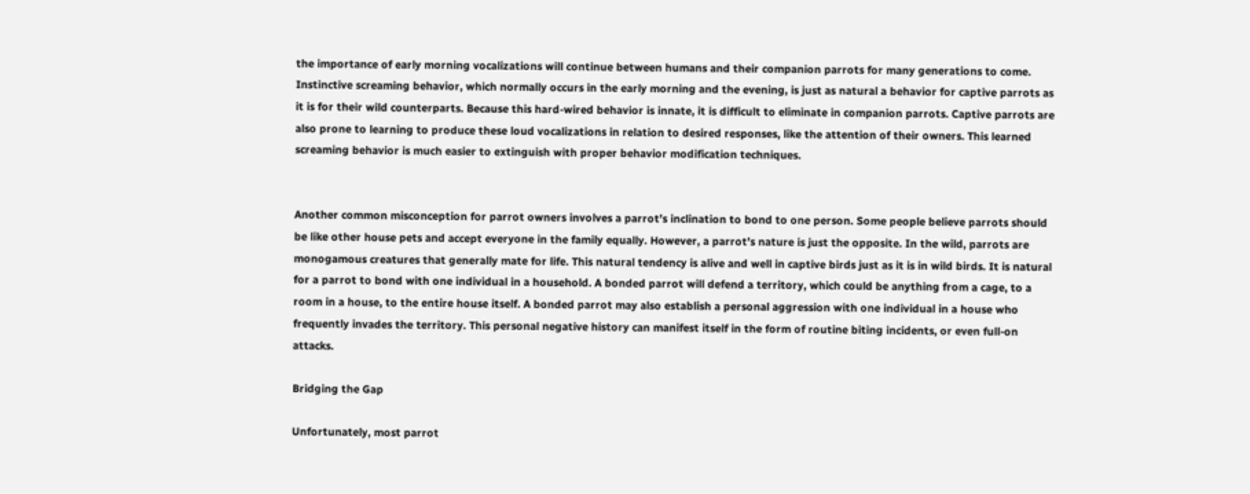the importance of early morning vocalizations will continue between humans and their companion parrots for many generations to come. Instinctive screaming behavior, which normally occurs in the early morning and the evening, is just as natural a behavior for captive parrots as it is for their wild counterparts. Because this hard-wired behavior is innate, it is difficult to eliminate in companion parrots. Captive parrots are also prone to learning to produce these loud vocalizations in relation to desired responses, like the attention of their owners. This learned screaming behavior is much easier to extinguish with proper behavior modification techniques.


Another common misconception for parrot owners involves a parrot’s inclination to bond to one person. Some people believe parrots should be like other house pets and accept everyone in the family equally. However, a parrot’s nature is just the opposite. In the wild, parrots are monogamous creatures that generally mate for life. This natural tendency is alive and well in captive birds just as it is in wild birds. It is natural for a parrot to bond with one individual in a household. A bonded parrot will defend a territory, which could be anything from a cage, to a room in a house, to the entire house itself. A bonded parrot may also establish a personal aggression with one individual in a house who frequently invades the territory. This personal negative history can manifest itself in the form of routine biting incidents, or even full-on attacks.

Bridging the Gap

Unfortunately, most parrot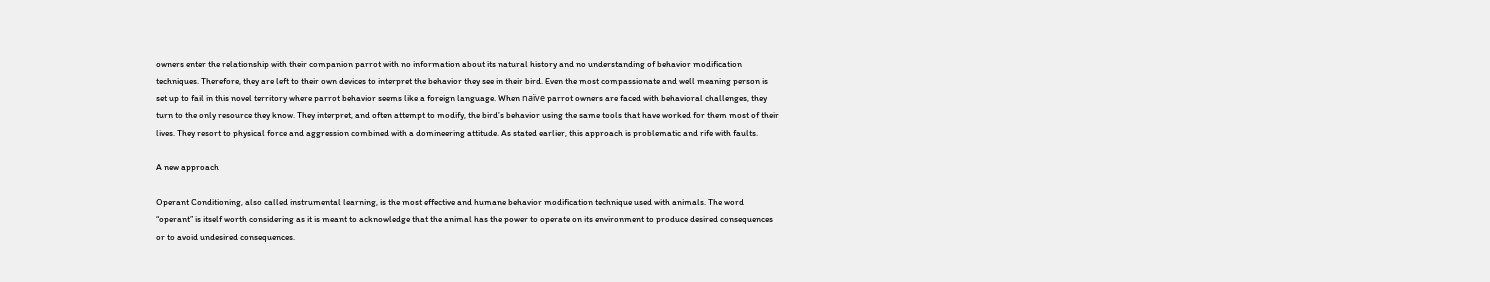owners enter the relationship with their companion parrot with no information about its natural history and no understanding of behavior modification techniques. Therefore, they are left to their own devices to interpret the behavior they see in their bird. Even the most compassionate and well meaning person is set up to fail in this novel territory where parrot behavior seems like a foreign language. When naïve parrot owners are faced with behavioral challenges, they turn to the only resource they know. They interpret, and often attempt to modify, the bird’s behavior using the same tools that have worked for them most of their lives. They resort to physical force and aggression combined with a domineering attitude. As stated earlier, this approach is problematic and rife with faults.

A new approach

Operant Conditioning, also called instrumental learning, is the most effective and humane behavior modification technique used with animals. The word “operant” is itself worth considering as it is meant to acknowledge that the animal has the power to operate on its environment to produce desired consequences or to avoid undesired consequences.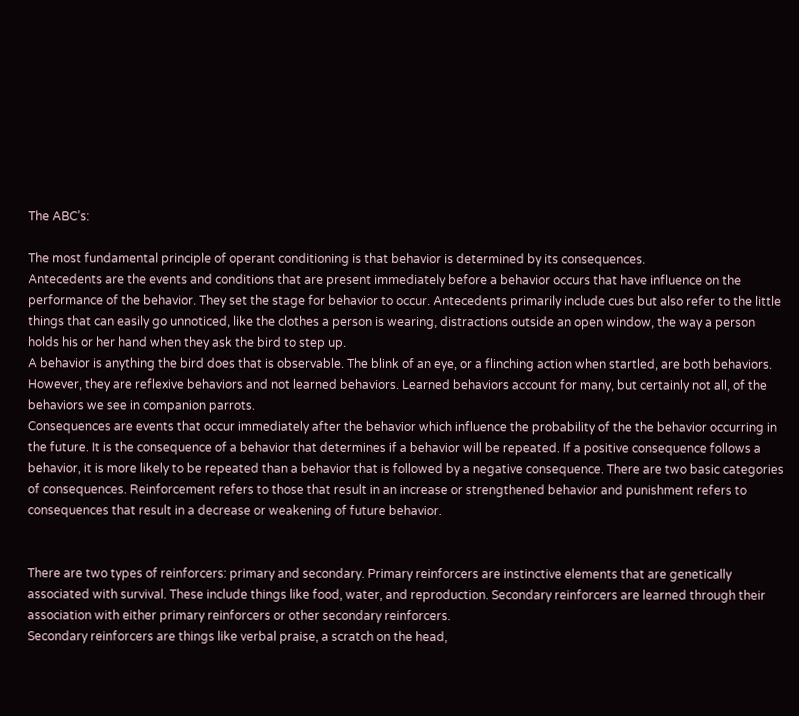The ABC’s:

The most fundamental principle of operant conditioning is that behavior is determined by its consequences.
Antecedents are the events and conditions that are present immediately before a behavior occurs that have influence on the performance of the behavior. They set the stage for behavior to occur. Antecedents primarily include cues but also refer to the little things that can easily go unnoticed, like the clothes a person is wearing, distractions outside an open window, the way a person holds his or her hand when they ask the bird to step up.
A behavior is anything the bird does that is observable. The blink of an eye, or a flinching action when startled, are both behaviors. However, they are reflexive behaviors and not learned behaviors. Learned behaviors account for many, but certainly not all, of the behaviors we see in companion parrots.
Consequences are events that occur immediately after the behavior which influence the probability of the the behavior occurring in the future. It is the consequence of a behavior that determines if a behavior will be repeated. If a positive consequence follows a behavior, it is more likely to be repeated than a behavior that is followed by a negative consequence. There are two basic categories of consequences. Reinforcement refers to those that result in an increase or strengthened behavior and punishment refers to consequences that result in a decrease or weakening of future behavior.


There are two types of reinforcers: primary and secondary. Primary reinforcers are instinctive elements that are genetically associated with survival. These include things like food, water, and reproduction. Secondary reinforcers are learned through their association with either primary reinforcers or other secondary reinforcers.
Secondary reinforcers are things like verbal praise, a scratch on the head,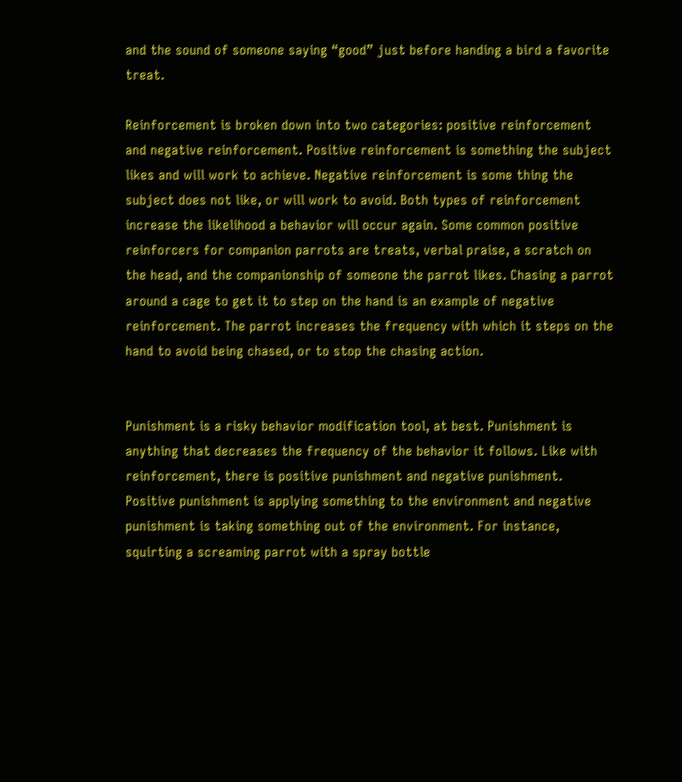and the sound of someone saying “good” just before handing a bird a favorite treat.

Reinforcement is broken down into two categories: positive reinforcement and negative reinforcement. Positive reinforcement is something the subject likes and will work to achieve. Negative reinforcement is some thing the subject does not like, or will work to avoid. Both types of reinforcement increase the likelihood a behavior will occur again. Some common positive reinforcers for companion parrots are treats, verbal praise, a scratch on the head, and the companionship of someone the parrot likes. Chasing a parrot around a cage to get it to step on the hand is an example of negative reinforcement. The parrot increases the frequency with which it steps on the hand to avoid being chased, or to stop the chasing action.


Punishment is a risky behavior modification tool, at best. Punishment is anything that decreases the frequency of the behavior it follows. Like with reinforcement, there is positive punishment and negative punishment. Positive punishment is applying something to the environment and negative punishment is taking something out of the environment. For instance, squirting a screaming parrot with a spray bottle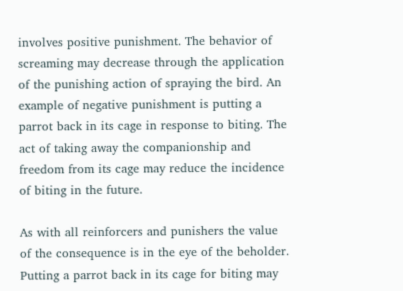involves positive punishment. The behavior of screaming may decrease through the application of the punishing action of spraying the bird. An example of negative punishment is putting a parrot back in its cage in response to biting. The act of taking away the companionship and freedom from its cage may reduce the incidence of biting in the future.

As with all reinforcers and punishers the value of the consequence is in the eye of the beholder. Putting a parrot back in its cage for biting may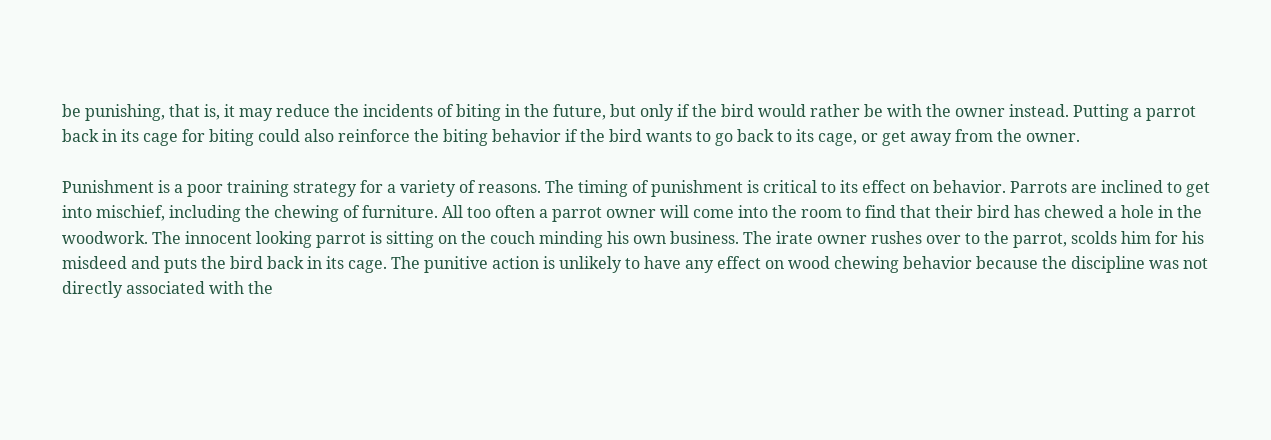be punishing, that is, it may reduce the incidents of biting in the future, but only if the bird would rather be with the owner instead. Putting a parrot back in its cage for biting could also reinforce the biting behavior if the bird wants to go back to its cage, or get away from the owner.

Punishment is a poor training strategy for a variety of reasons. The timing of punishment is critical to its effect on behavior. Parrots are inclined to get into mischief, including the chewing of furniture. All too often a parrot owner will come into the room to find that their bird has chewed a hole in the woodwork. The innocent looking parrot is sitting on the couch minding his own business. The irate owner rushes over to the parrot, scolds him for his misdeed and puts the bird back in its cage. The punitive action is unlikely to have any effect on wood chewing behavior because the discipline was not directly associated with the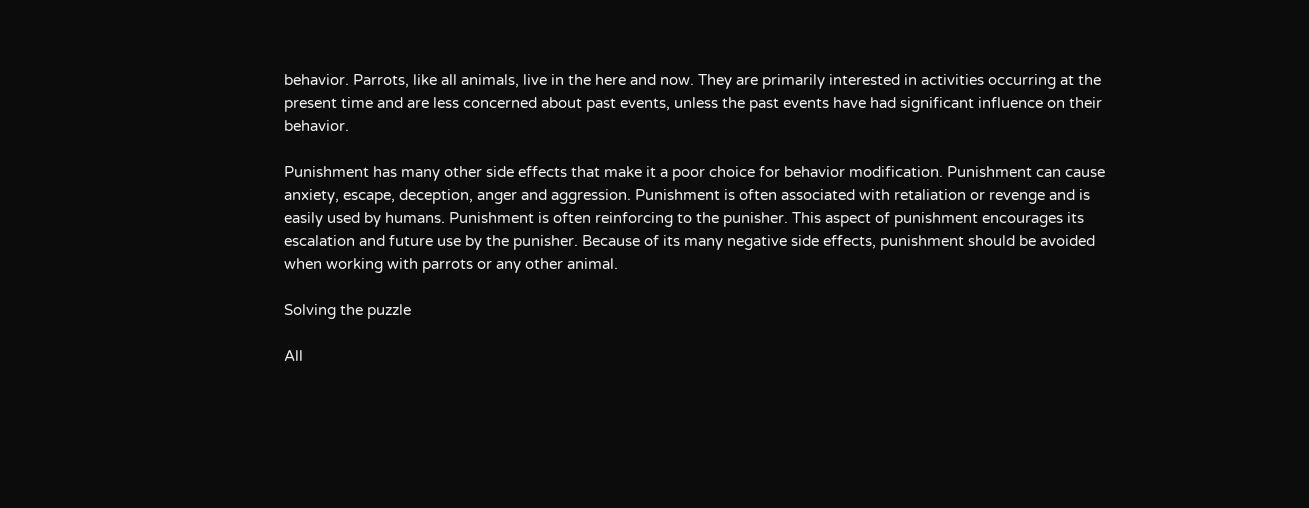behavior. Parrots, like all animals, live in the here and now. They are primarily interested in activities occurring at the present time and are less concerned about past events, unless the past events have had significant influence on their behavior.

Punishment has many other side effects that make it a poor choice for behavior modification. Punishment can cause anxiety, escape, deception, anger and aggression. Punishment is often associated with retaliation or revenge and is easily used by humans. Punishment is often reinforcing to the punisher. This aspect of punishment encourages its escalation and future use by the punisher. Because of its many negative side effects, punishment should be avoided when working with parrots or any other animal.

Solving the puzzle

All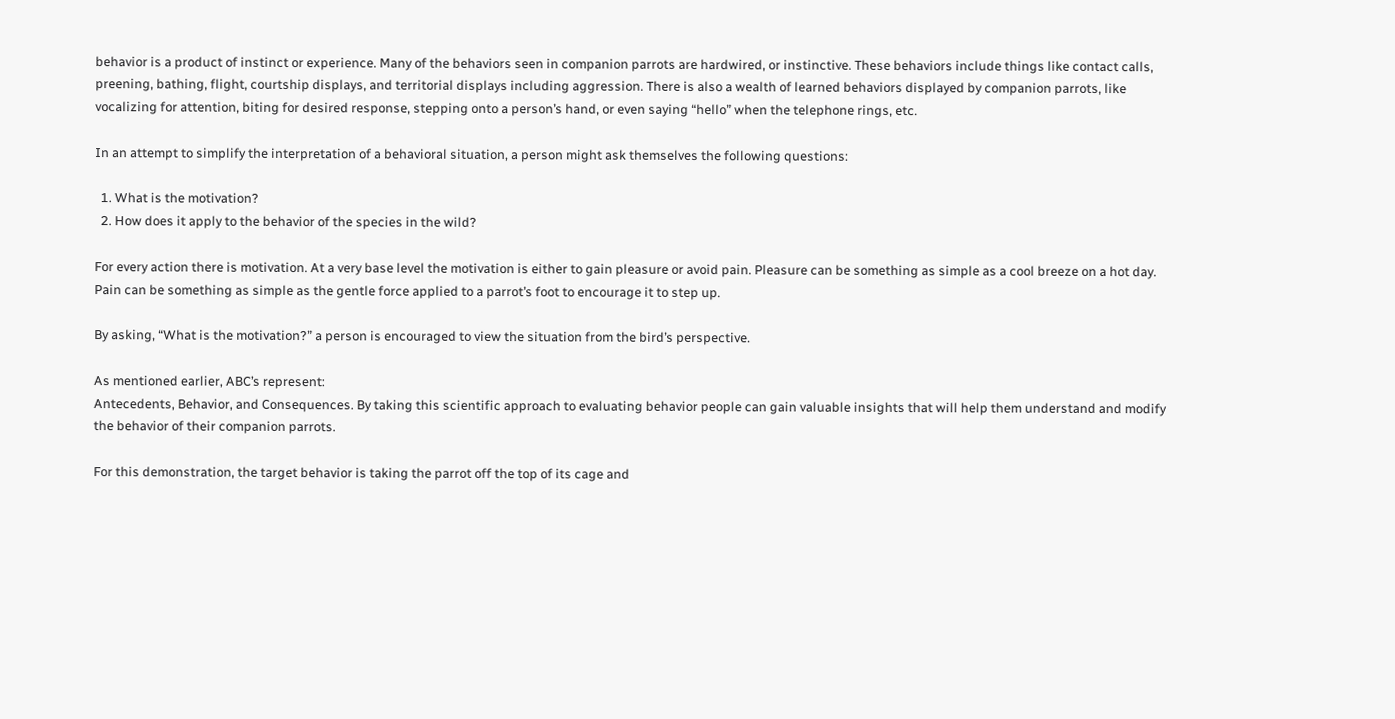behavior is a product of instinct or experience. Many of the behaviors seen in companion parrots are hardwired, or instinctive. These behaviors include things like contact calls, preening, bathing, flight, courtship displays, and territorial displays including aggression. There is also a wealth of learned behaviors displayed by companion parrots, like vocalizing for attention, biting for desired response, stepping onto a person’s hand, or even saying “hello” when the telephone rings, etc.

In an attempt to simplify the interpretation of a behavioral situation, a person might ask themselves the following questions:

  1. What is the motivation?
  2. How does it apply to the behavior of the species in the wild?

For every action there is motivation. At a very base level the motivation is either to gain pleasure or avoid pain. Pleasure can be something as simple as a cool breeze on a hot day. Pain can be something as simple as the gentle force applied to a parrot’s foot to encourage it to step up.

By asking, “What is the motivation?” a person is encouraged to view the situation from the bird’s perspective.

As mentioned earlier, ABC’s represent:
Antecedents, Behavior, and Consequences. By taking this scientific approach to evaluating behavior people can gain valuable insights that will help them understand and modify the behavior of their companion parrots.

For this demonstration, the target behavior is taking the parrot off the top of its cage and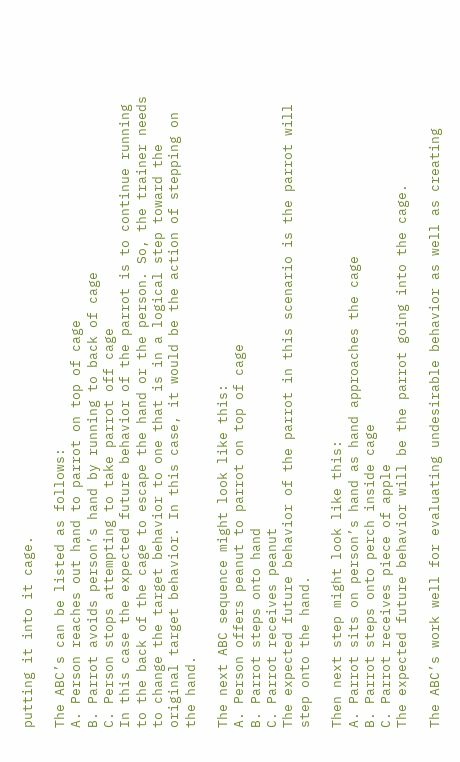putting it into it cage.

The ABC’s can be listed as follows:
A. Person reaches out hand to parrot on top of cage
B. Parrot avoids person’s hand by running to back of cage
C. Person stops attempting to take parrot off cage
In this case the expected future behavior of the parrot is to continue running to the back of the cage to escape the hand or the person. So, the trainer needs to change the target behavior to one that is in a logical step toward the original target behavior. In this case, it would be the action of stepping on the hand.

The next ABC sequence might look like this:
A. Person offers peanut to parrot on top of cage
B. Parrot steps onto hand
C. Parrot receives peanut
The expected future behavior of the parrot in this scenario is the parrot will step onto the hand.

Then next step might look like this:
A. Parrot sits on person’s hand as hand approaches the cage
B. Parrot steps onto perch inside cage
C. Parrot receives piece of apple
The expected future behavior will be the parrot going into the cage.

The ABC’s work well for evaluating undesirable behavior as well as creating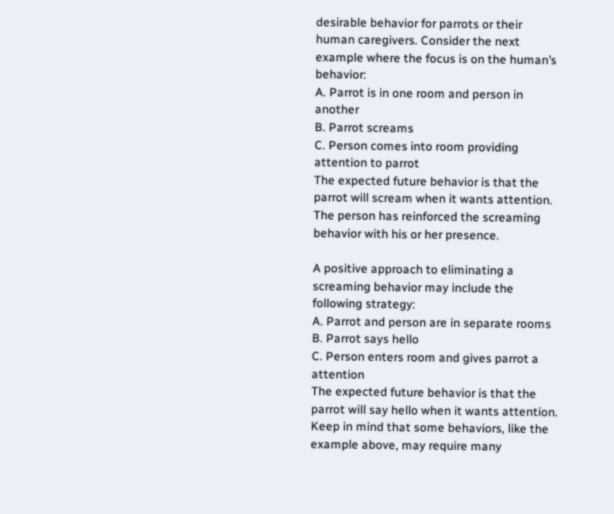desirable behavior for parrots or their human caregivers. Consider the next example where the focus is on the human’s behavior:
A. Parrot is in one room and person in another
B. Parrot screams
C. Person comes into room providing attention to parrot
The expected future behavior is that the parrot will scream when it wants attention. The person has reinforced the screaming behavior with his or her presence.

A positive approach to eliminating a screaming behavior may include the following strategy:
A. Parrot and person are in separate rooms
B. Parrot says hello
C. Person enters room and gives parrot a attention
The expected future behavior is that the parrot will say hello when it wants attention. Keep in mind that some behaviors, like the example above, may require many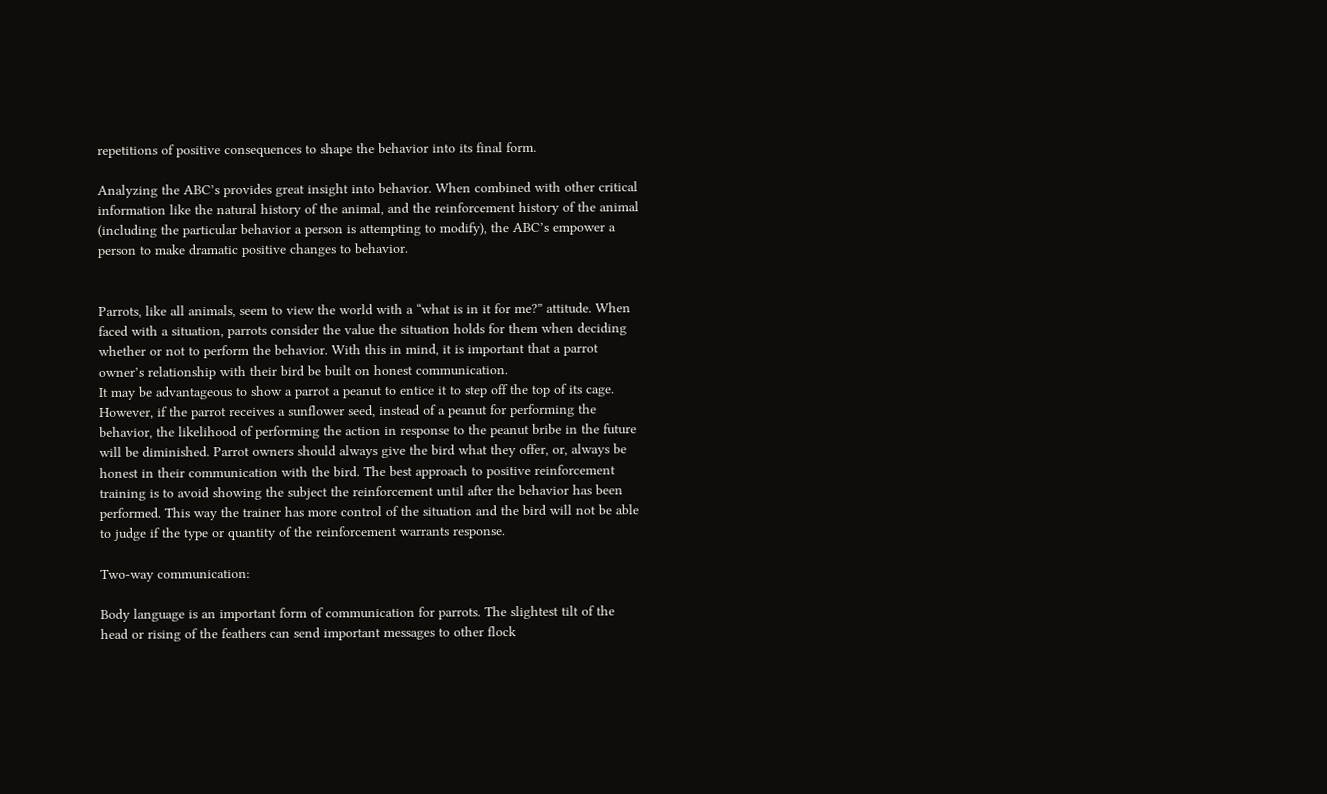repetitions of positive consequences to shape the behavior into its final form.

Analyzing the ABC’s provides great insight into behavior. When combined with other critical information like the natural history of the animal, and the reinforcement history of the animal (including the particular behavior a person is attempting to modify), the ABC’s empower a person to make dramatic positive changes to behavior.


Parrots, like all animals, seem to view the world with a “what is in it for me?” attitude. When faced with a situation, parrots consider the value the situation holds for them when deciding whether or not to perform the behavior. With this in mind, it is important that a parrot owner’s relationship with their bird be built on honest communication.
It may be advantageous to show a parrot a peanut to entice it to step off the top of its cage. However, if the parrot receives a sunflower seed, instead of a peanut for performing the behavior, the likelihood of performing the action in response to the peanut bribe in the future will be diminished. Parrot owners should always give the bird what they offer, or, always be honest in their communication with the bird. The best approach to positive reinforcement training is to avoid showing the subject the reinforcement until after the behavior has been performed. This way the trainer has more control of the situation and the bird will not be able to judge if the type or quantity of the reinforcement warrants response.

Two-way communication:

Body language is an important form of communication for parrots. The slightest tilt of the head or rising of the feathers can send important messages to other flock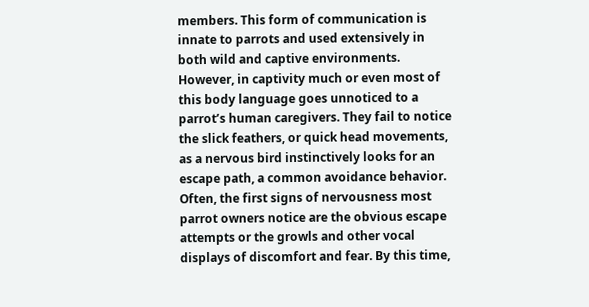members. This form of communication is innate to parrots and used extensively in both wild and captive environments. However, in captivity much or even most of this body language goes unnoticed to a parrot’s human caregivers. They fail to notice the slick feathers, or quick head movements, as a nervous bird instinctively looks for an escape path, a common avoidance behavior. Often, the first signs of nervousness most parrot owners notice are the obvious escape attempts or the growls and other vocal displays of discomfort and fear. By this time,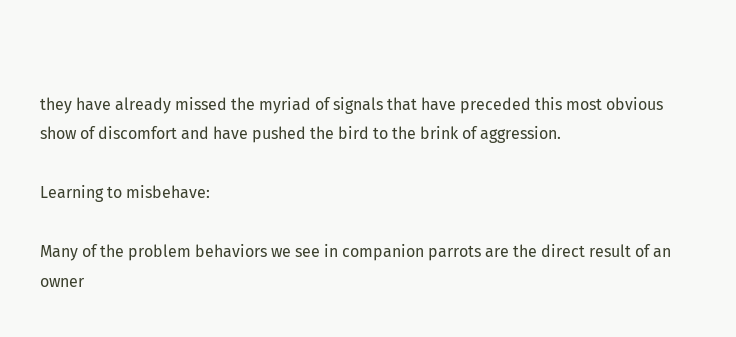they have already missed the myriad of signals that have preceded this most obvious show of discomfort and have pushed the bird to the brink of aggression.

Learning to misbehave:

Many of the problem behaviors we see in companion parrots are the direct result of an owner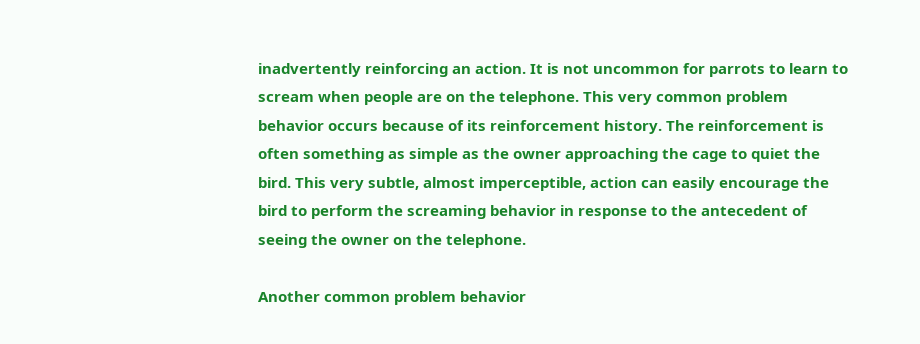inadvertently reinforcing an action. It is not uncommon for parrots to learn to scream when people are on the telephone. This very common problem behavior occurs because of its reinforcement history. The reinforcement is often something as simple as the owner approaching the cage to quiet the bird. This very subtle, almost imperceptible, action can easily encourage the bird to perform the screaming behavior in response to the antecedent of seeing the owner on the telephone.

Another common problem behavior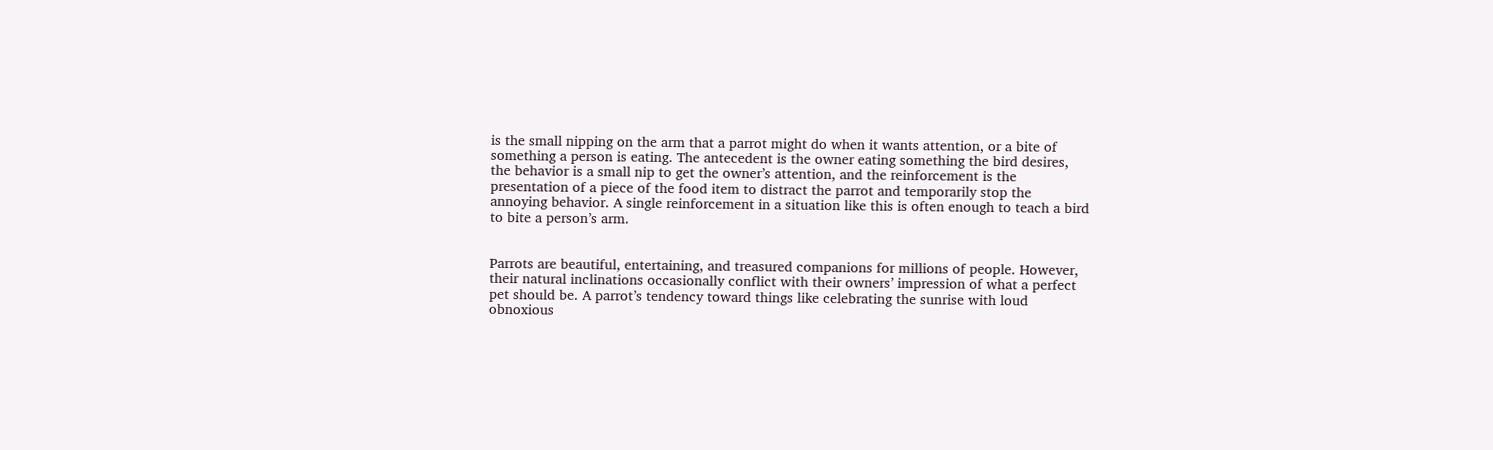is the small nipping on the arm that a parrot might do when it wants attention, or a bite of something a person is eating. The antecedent is the owner eating something the bird desires, the behavior is a small nip to get the owner’s attention, and the reinforcement is the presentation of a piece of the food item to distract the parrot and temporarily stop the annoying behavior. A single reinforcement in a situation like this is often enough to teach a bird to bite a person’s arm.


Parrots are beautiful, entertaining, and treasured companions for millions of people. However, their natural inclinations occasionally conflict with their owners’ impression of what a perfect pet should be. A parrot’s tendency toward things like celebrating the sunrise with loud obnoxious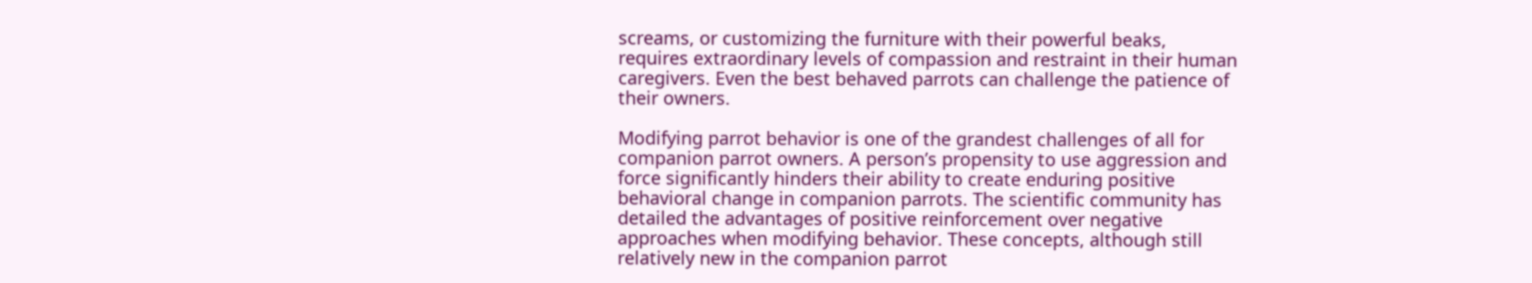screams, or customizing the furniture with their powerful beaks, requires extraordinary levels of compassion and restraint in their human caregivers. Even the best behaved parrots can challenge the patience of their owners.

Modifying parrot behavior is one of the grandest challenges of all for companion parrot owners. A person’s propensity to use aggression and force significantly hinders their ability to create enduring positive behavioral change in companion parrots. The scientific community has detailed the advantages of positive reinforcement over negative approaches when modifying behavior. These concepts, although still relatively new in the companion parrot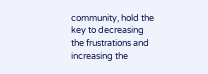community, hold the key to decreasing the frustrations and increasing the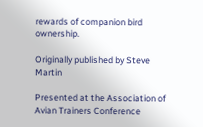rewards of companion bird ownership.

Originally published by Steve Martin

Presented at the Association of Avian Trainers Conference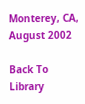Monterey, CA, August 2002

Back To Library